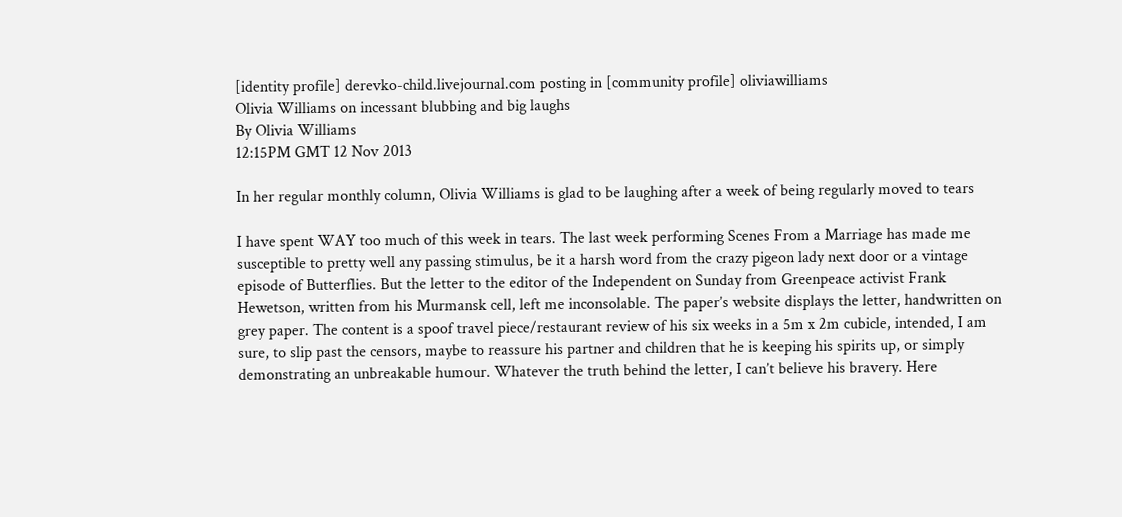[identity profile] derevko-child.livejournal.com posting in [community profile] oliviawilliams
Olivia Williams on incessant blubbing and big laughs
By Olivia Williams
12:15PM GMT 12 Nov 2013

In her regular monthly column, Olivia Williams is glad to be laughing after a week of being regularly moved to tears

I have spent WAY too much of this week in tears. The last week performing Scenes From a Marriage has made me susceptible to pretty well any passing stimulus, be it a harsh word from the crazy pigeon lady next door or a vintage episode of Butterflies. But the letter to the editor of the Independent on Sunday from Greenpeace activist Frank Hewetson, written from his Murmansk cell, left me inconsolable. The paper’s website displays the letter, handwritten on grey paper. The content is a spoof travel piece/restaurant review of his six weeks in a 5m x 2m cubicle, intended, I am sure, to slip past the censors, maybe to reassure his partner and children that he is keeping his spirits up, or simply demonstrating an unbreakable humour. Whatever the truth behind the letter, I can’t believe his bravery. Here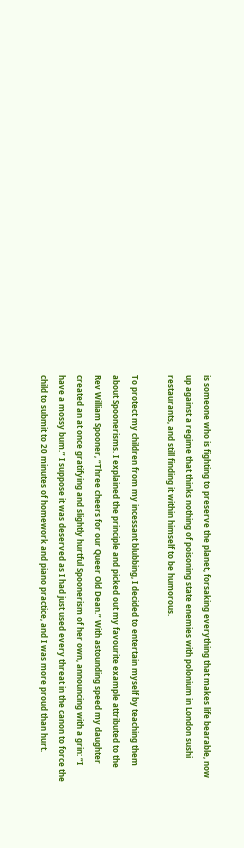is someone who is fighting to preserve the planet, forsaking everything that makes life bearable, now up against a regime that thinks nothing of poisoning state enemies with polonium in London sushi restaurants, and still finding it within himself to be humorous.

To protect my children from my incessant blubbing, I decided to entertain myself by teaching them about Spoonerisms. I explained the principle and picked out my favourite example attributed to the Rev William Spooner, “Three cheers for our Queer Old Dean.” With astounding speed my daughter created an at once gratifying and slightly hurtful Spoonerism of her own, announcing with a grin: “I have a mossy bum.” I suppose it was deserved as I had just used every threat in the canon to force the child to submit to 20 minutes of homework and piano practice, and I was more proud than hurt.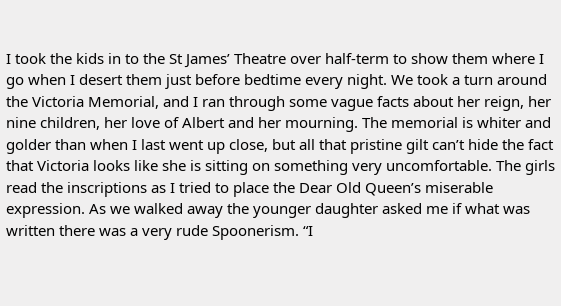I took the kids in to the St James’ Theatre over half-term to show them where I go when I desert them just before bedtime every night. We took a turn around the Victoria Memorial, and I ran through some vague facts about her reign, her nine children, her love of Albert and her mourning. The memorial is whiter and golder than when I last went up close, but all that pristine gilt can’t hide the fact that Victoria looks like she is sitting on something very uncomfortable. The girls read the inscriptions as I tried to place the Dear Old Queen’s miserable expression. As we walked away the younger daughter asked me if what was written there was a very rude Spoonerism. “I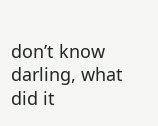don’t know darling, what did it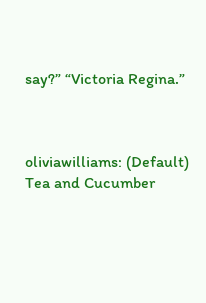say?” “Victoria Regina.”



oliviawilliams: (Default)
Tea and Cucumber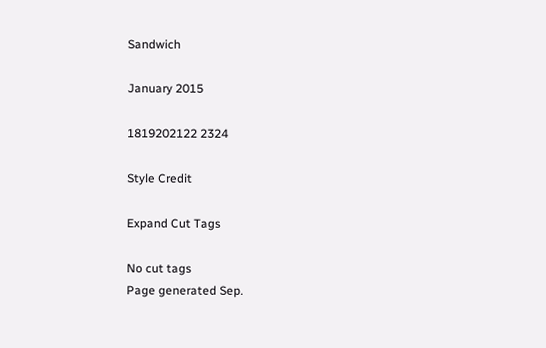Sandwich

January 2015

1819202122 2324

Style Credit

Expand Cut Tags

No cut tags
Page generated Sep.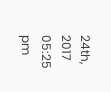24th, 2017 05:25 pm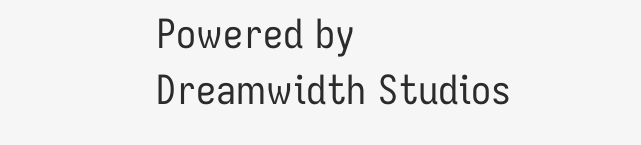Powered by Dreamwidth Studios